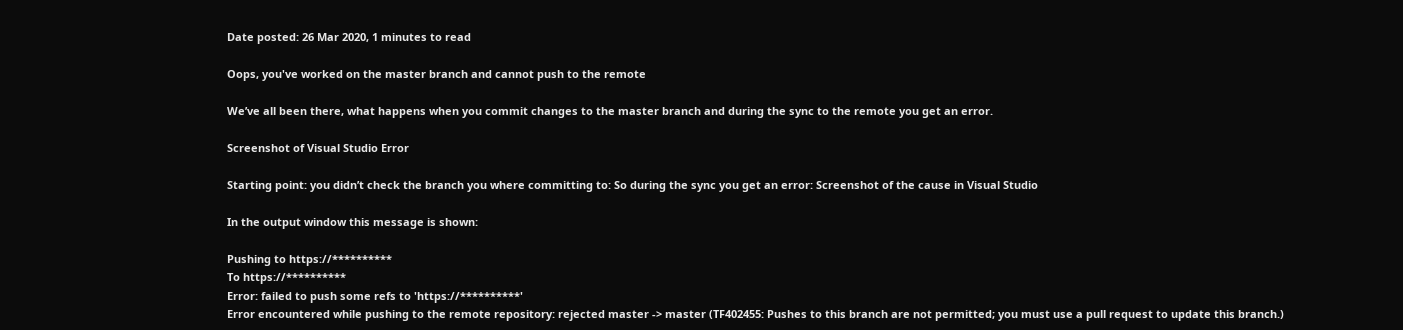Date posted: 26 Mar 2020, 1 minutes to read

Oops, you've worked on the master branch and cannot push to the remote

We’ve all been there, what happens when you commit changes to the master branch and during the sync to the remote you get an error.

Screenshot of Visual Studio Error

Starting point: you didn’t check the branch you where committing to: So during the sync you get an error: Screenshot of the cause in Visual Studio

In the output window this message is shown:

Pushing to https://**********
To https://**********
Error: failed to push some refs to 'https://**********'
Error encountered while pushing to the remote repository: rejected master -> master (TF402455: Pushes to this branch are not permitted; you must use a pull request to update this branch.)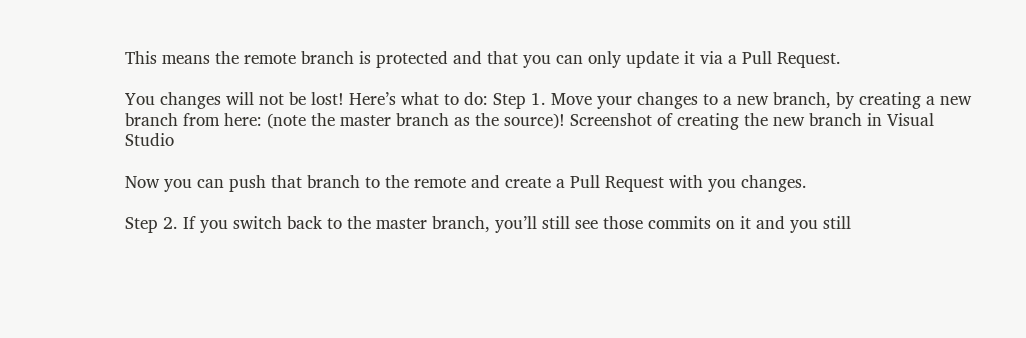This means the remote branch is protected and that you can only update it via a Pull Request.

You changes will not be lost! Here’s what to do: Step 1. Move your changes to a new branch, by creating a new branch from here: (note the master branch as the source)! Screenshot of creating the new branch in Visual Studio

Now you can push that branch to the remote and create a Pull Request with you changes.

Step 2. If you switch back to the master branch, you’ll still see those commits on it and you still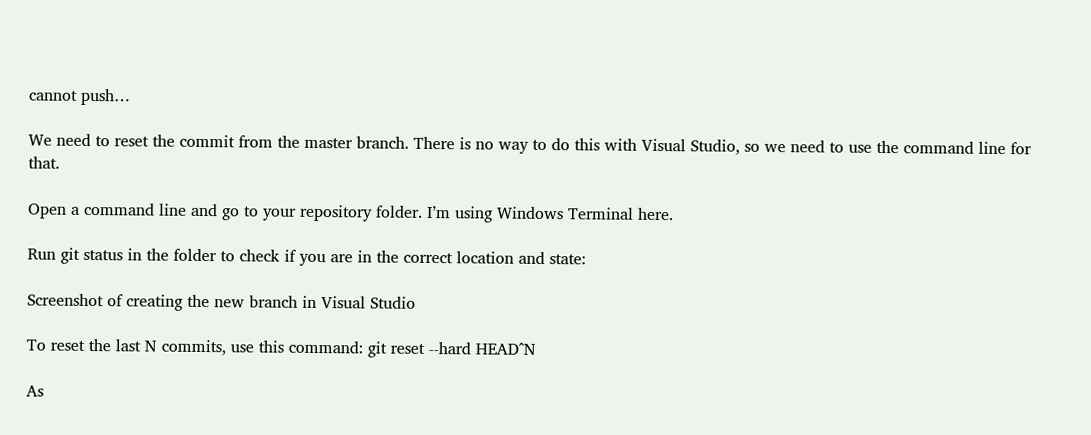cannot push…

We need to reset the commit from the master branch. There is no way to do this with Visual Studio, so we need to use the command line for that.

Open a command line and go to your repository folder. I’m using Windows Terminal here.

Run git status in the folder to check if you are in the correct location and state:

Screenshot of creating the new branch in Visual Studio

To reset the last N commits, use this command: git reset --hard HEAD^N

As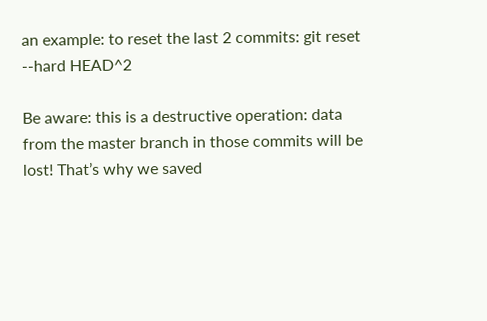an example: to reset the last 2 commits: git reset --hard HEAD^2

Be aware: this is a destructive operation: data from the master branch in those commits will be lost! That’s why we saved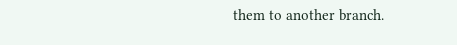them to another branch.